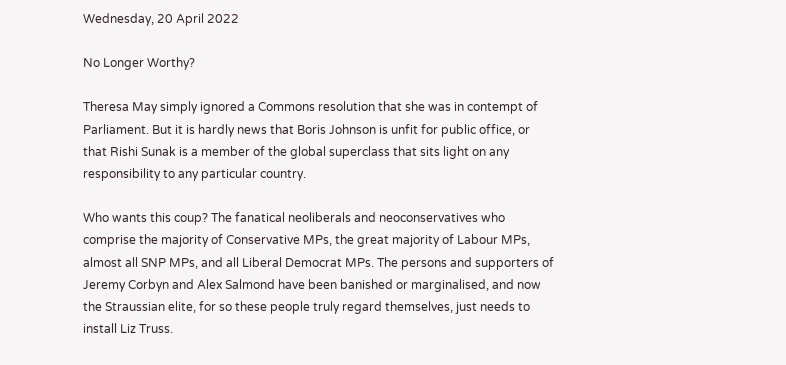Wednesday, 20 April 2022

No Longer Worthy?

Theresa May simply ignored a Commons resolution that she was in contempt of Parliament. But it is hardly news that Boris Johnson is unfit for public office, or that Rishi Sunak is a member of the global superclass that sits light on any responsibility to any particular country.

Who wants this coup? The fanatical neoliberals and neoconservatives who comprise the majority of Conservative MPs, the great majority of Labour MPs, almost all SNP MPs, and all Liberal Democrat MPs. The persons and supporters of Jeremy Corbyn and Alex Salmond have been banished or marginalised, and now the Straussian elite, for so these people truly regard themselves, just needs to install Liz Truss.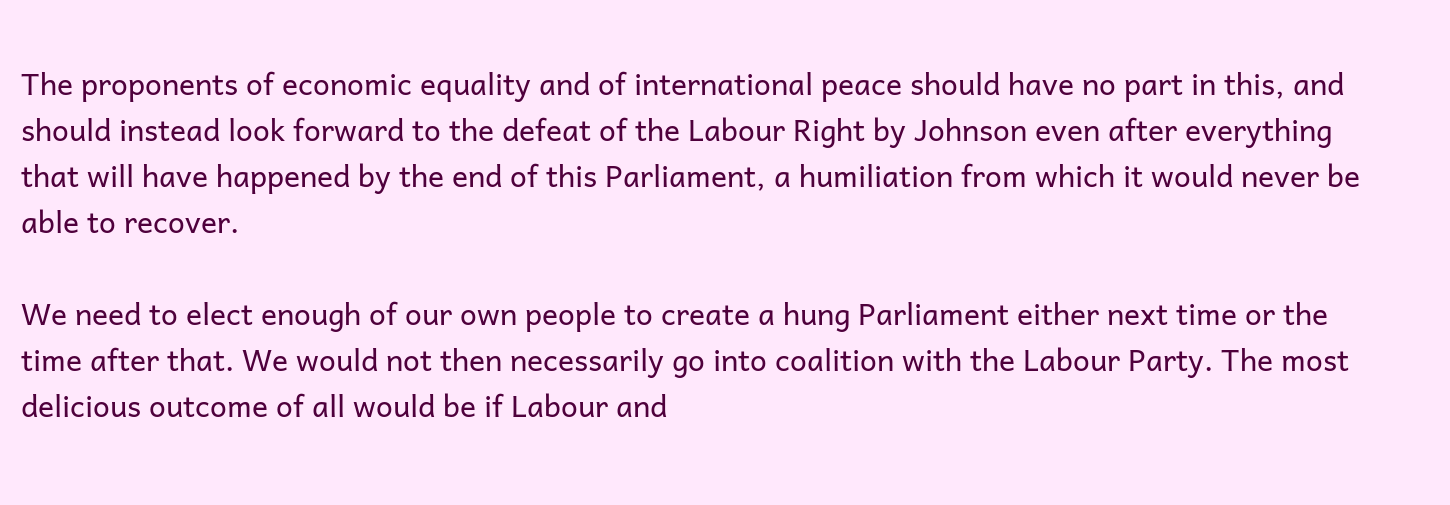The proponents of economic equality and of international peace should have no part in this, and should instead look forward to the defeat of the Labour Right by Johnson even after everything that will have happened by the end of this Parliament, a humiliation from which it would never be able to recover.

We need to elect enough of our own people to create a hung Parliament either next time or the time after that. We would not then necessarily go into coalition with the Labour Party. The most delicious outcome of all would be if Labour and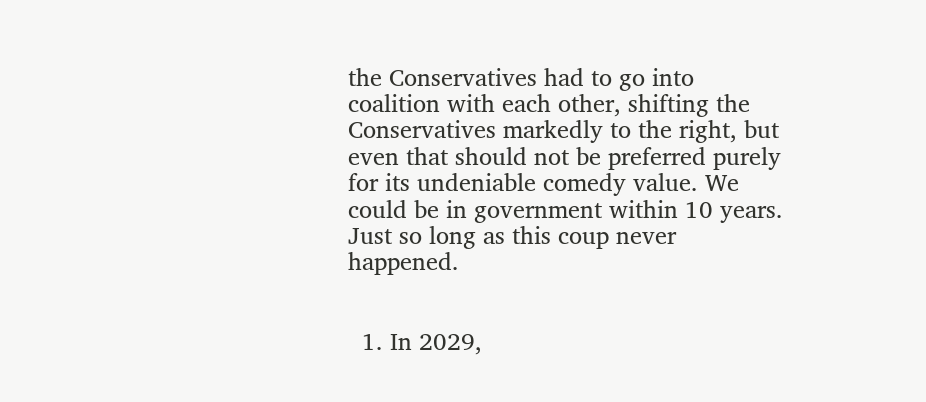the Conservatives had to go into coalition with each other, shifting the Conservatives markedly to the right, but even that should not be preferred purely for its undeniable comedy value. We could be in government within 10 years. Just so long as this coup never happened.


  1. In 2029,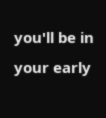you'll be in your early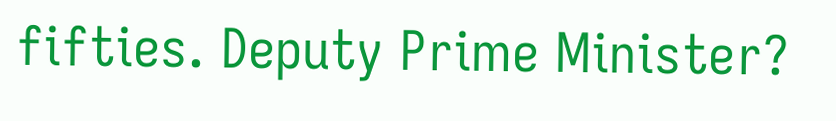fifties. Deputy Prime Minister?